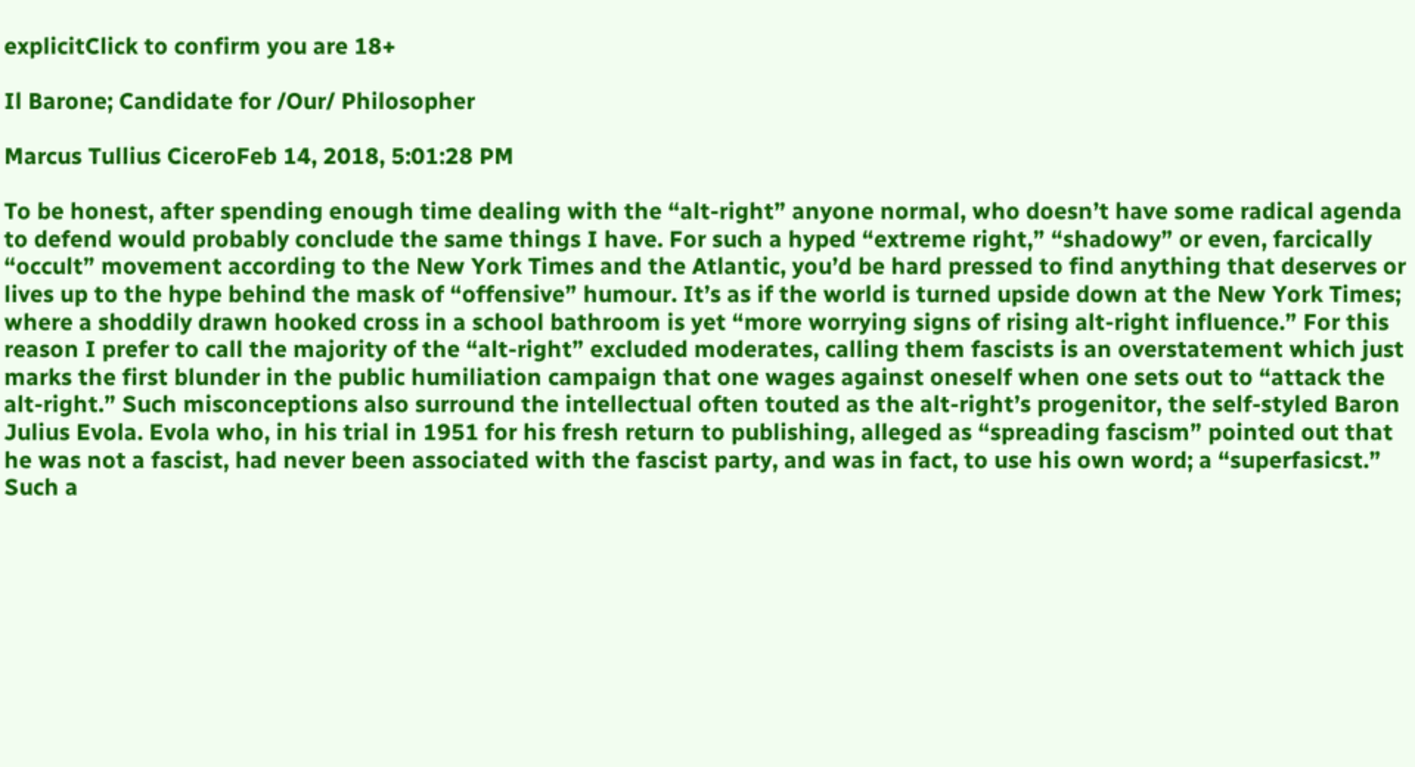explicitClick to confirm you are 18+

Il Barone; Candidate for /Our/ Philosopher

Marcus Tullius CiceroFeb 14, 2018, 5:01:28 PM

To be honest, after spending enough time dealing with the “alt-right” anyone normal, who doesn’t have some radical agenda to defend would probably conclude the same things I have. For such a hyped “extreme right,” “shadowy” or even, farcically “occult” movement according to the New York Times and the Atlantic, you’d be hard pressed to find anything that deserves or lives up to the hype behind the mask of “offensive” humour. It’s as if the world is turned upside down at the New York Times; where a shoddily drawn hooked cross in a school bathroom is yet “more worrying signs of rising alt-right influence.” For this reason I prefer to call the majority of the “alt-right” excluded moderates, calling them fascists is an overstatement which just marks the first blunder in the public humiliation campaign that one wages against oneself when one sets out to “attack the alt-right.” Such misconceptions also surround the intellectual often touted as the alt-right’s progenitor, the self-styled Baron Julius Evola. Evola who, in his trial in 1951 for his fresh return to publishing, alleged as “spreading fascism” pointed out that he was not a fascist, had never been associated with the fascist party, and was in fact, to use his own word; a “superfasicst.” Such a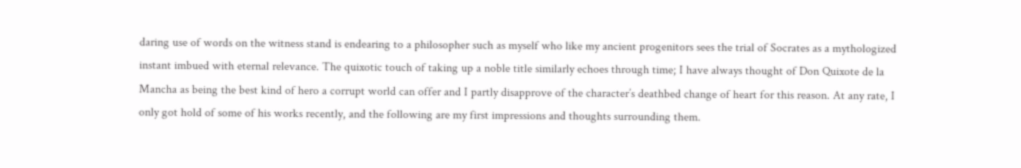daring use of words on the witness stand is endearing to a philosopher such as myself who like my ancient progenitors sees the trial of Socrates as a mythologized instant imbued with eternal relevance. The quixotic touch of taking up a noble title similarly echoes through time; I have always thought of Don Quixote de la Mancha as being the best kind of hero a corrupt world can offer and I partly disapprove of the character’s deathbed change of heart for this reason. At any rate, I only got hold of some of his works recently, and the following are my first impressions and thoughts surrounding them.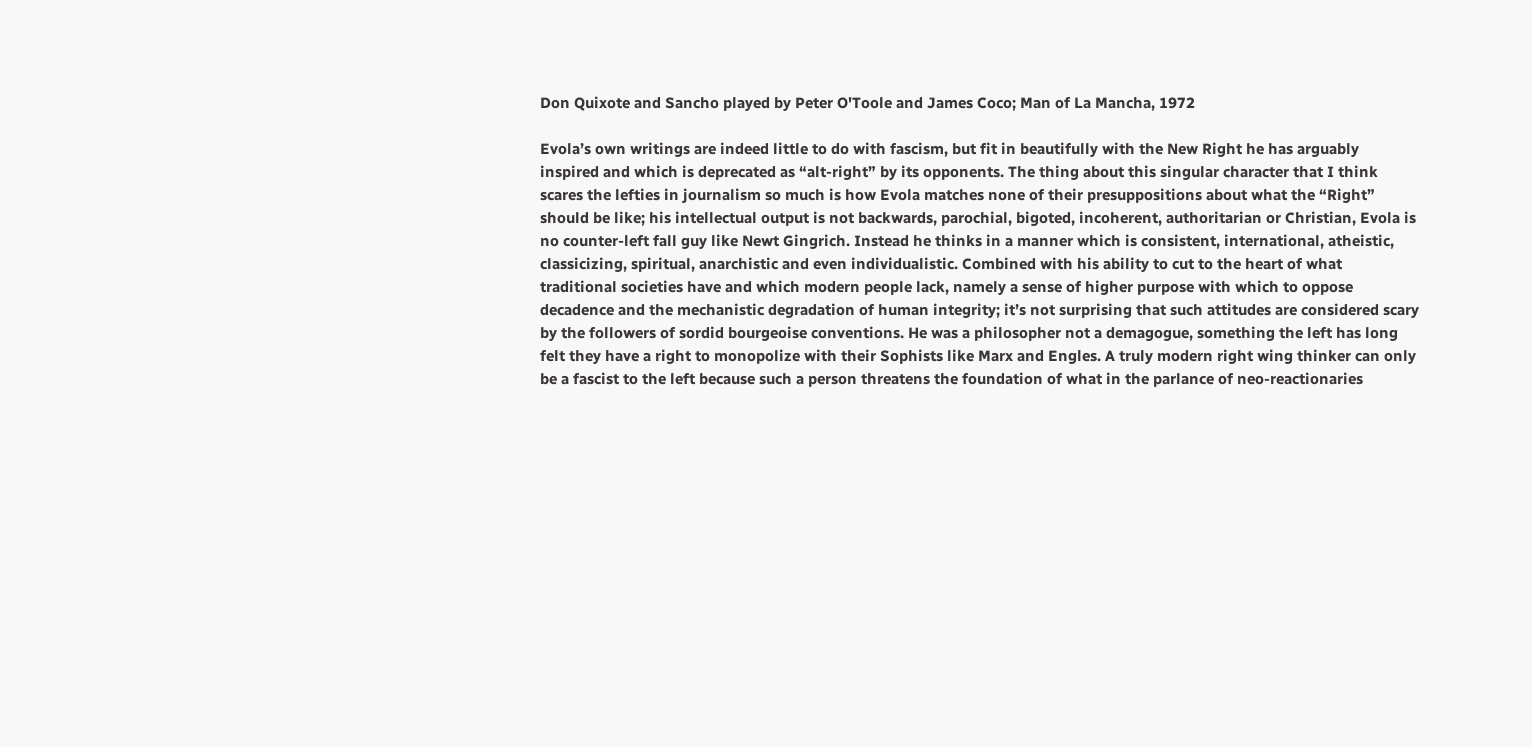Don Quixote and Sancho played by Peter O'Toole and James Coco; Man of La Mancha, 1972

Evola’s own writings are indeed little to do with fascism, but fit in beautifully with the New Right he has arguably inspired and which is deprecated as “alt-right” by its opponents. The thing about this singular character that I think scares the lefties in journalism so much is how Evola matches none of their presuppositions about what the “Right” should be like; his intellectual output is not backwards, parochial, bigoted, incoherent, authoritarian or Christian, Evola is no counter-left fall guy like Newt Gingrich. Instead he thinks in a manner which is consistent, international, atheistic, classicizing, spiritual, anarchistic and even individualistic. Combined with his ability to cut to the heart of what traditional societies have and which modern people lack, namely a sense of higher purpose with which to oppose decadence and the mechanistic degradation of human integrity; it’s not surprising that such attitudes are considered scary by the followers of sordid bourgeoise conventions. He was a philosopher not a demagogue, something the left has long felt they have a right to monopolize with their Sophists like Marx and Engles. A truly modern right wing thinker can only be a fascist to the left because such a person threatens the foundation of what in the parlance of neo-reactionaries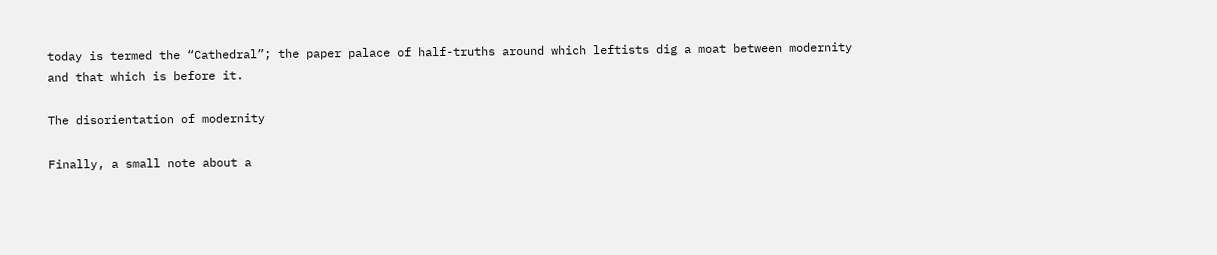today is termed the “Cathedral”; the paper palace of half-truths around which leftists dig a moat between modernity and that which is before it.

The disorientation of modernity

Finally, a small note about a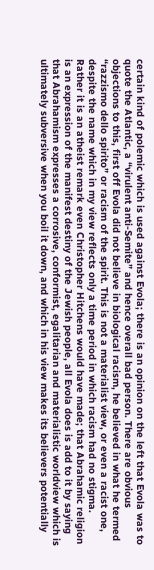certain kind of polemic which is used against Evola; there is an opinion on the left that Evola was to quote the Atlantic, a “virulent anti-Semite” and hence overall bad person. There are obvious objections to this, first off Evola did not believe in biological racism, he believed in what he termed “razzismo dello spirito” or racism of the spirit. This is not a materialist view, or even a racist one, despite the name which in my view reflects only a time period in which racism had no stigma. Rather it is an atheist remark even Christopher Hitchens would have made; that Abrahamic religion is an expression of the manifest destiny of the Jewish people, all Evola does is add to it by saying that Abrahamism expresses a corrosive, conformist, egalitarian and materialistic worldview which is ultimately subversive when you boil it down, and which in his view makes its believers potentially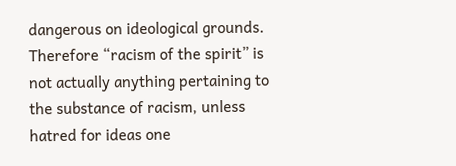dangerous on ideological grounds. Therefore “racism of the spirit” is not actually anything pertaining to the substance of racism, unless hatred for ideas one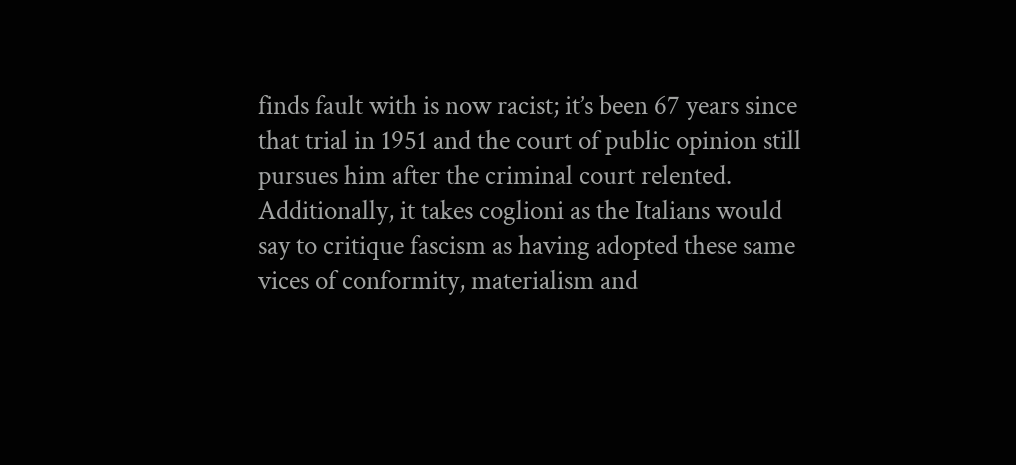finds fault with is now racist; it’s been 67 years since that trial in 1951 and the court of public opinion still pursues him after the criminal court relented. Additionally, it takes coglioni as the Italians would say to critique fascism as having adopted these same vices of conformity, materialism and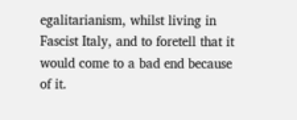egalitarianism, whilst living in Fascist Italy, and to foretell that it would come to a bad end because of it.